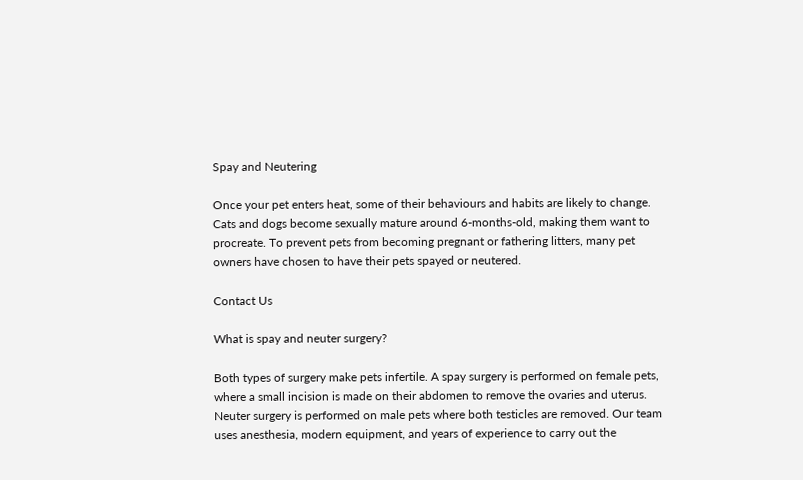Spay and Neutering

Once your pet enters heat, some of their behaviours and habits are likely to change. Cats and dogs become sexually mature around 6-months-old, making them want to procreate. To prevent pets from becoming pregnant or fathering litters, many pet owners have chosen to have their pets spayed or neutered.

Contact Us

What is spay and neuter surgery?

Both types of surgery make pets infertile. A spay surgery is performed on female pets, where a small incision is made on their abdomen to remove the ovaries and uterus. Neuter surgery is performed on male pets where both testicles are removed. Our team uses anesthesia, modern equipment, and years of experience to carry out the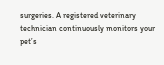surgeries. A registered veterinary technician continuously monitors your pet’s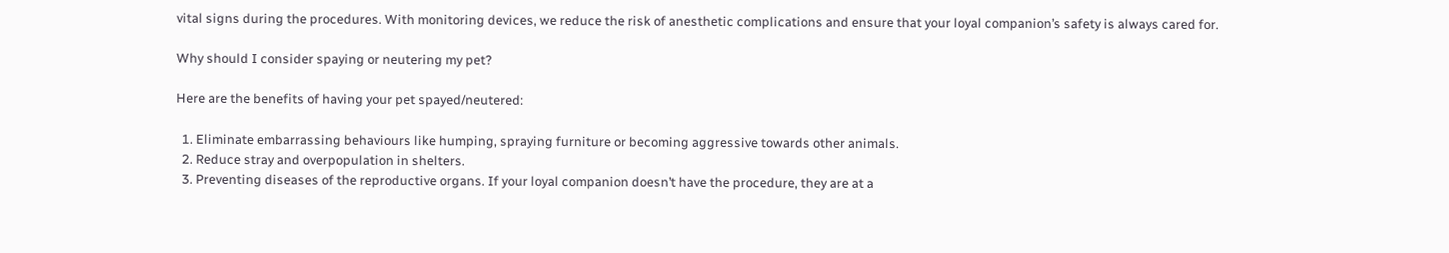vital signs during the procedures. With monitoring devices, we reduce the risk of anesthetic complications and ensure that your loyal companion’s safety is always cared for.

Why should I consider spaying or neutering my pet?

Here are the benefits of having your pet spayed/neutered:

  1. Eliminate embarrassing behaviours like humping, spraying furniture or becoming aggressive towards other animals.
  2. Reduce stray and overpopulation in shelters.
  3. Preventing diseases of the reproductive organs. If your loyal companion doesn’t have the procedure, they are at a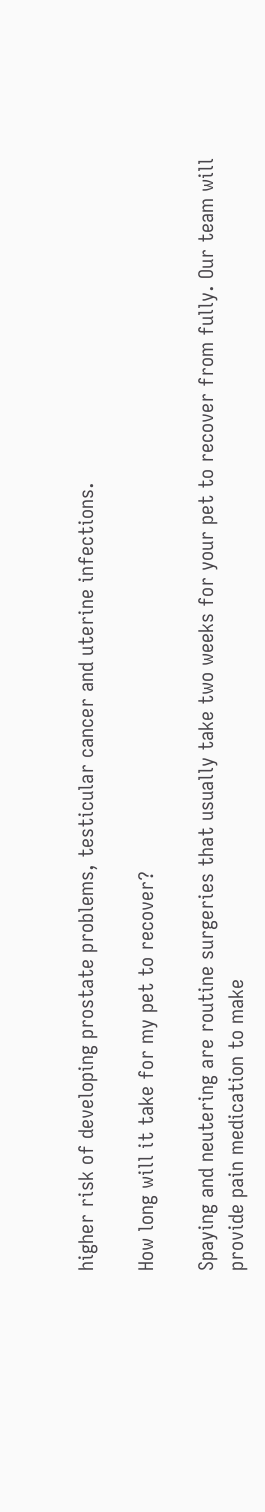higher risk of developing prostate problems, testicular cancer and uterine infections.

How long will it take for my pet to recover?

Spaying and neutering are routine surgeries that usually take two weeks for your pet to recover from fully. Our team will provide pain medication to make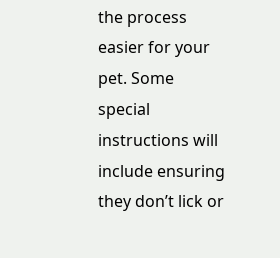the process easier for your pet. Some special instructions will include ensuring they don’t lick or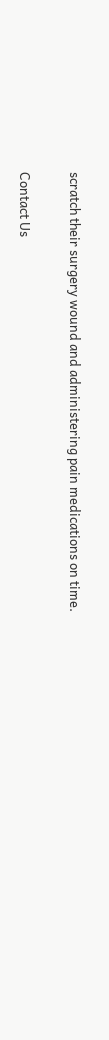scratch their surgery wound and administering pain medications on time.

Contact Us